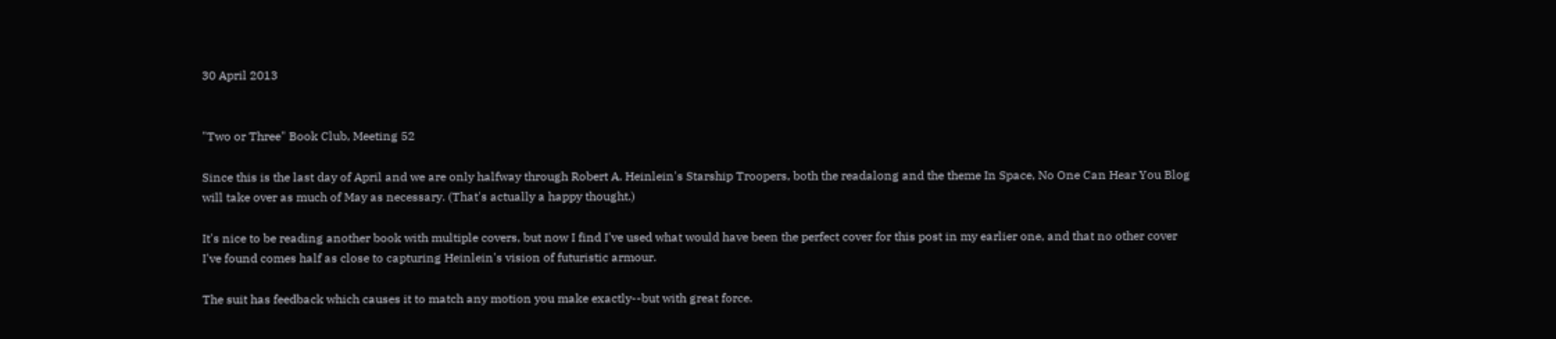30 April 2013


"Two or Three" Book Club, Meeting 52

Since this is the last day of April and we are only halfway through Robert A. Heinlein's Starship Troopers, both the readalong and the theme In Space, No One Can Hear You Blog will take over as much of May as necessary. (That's actually a happy thought.)

It's nice to be reading another book with multiple covers, but now I find I've used what would have been the perfect cover for this post in my earlier one, and that no other cover I've found comes half as close to capturing Heinlein's vision of futuristic armour.

The suit has feedback which causes it to match any motion you make exactly--but with great force.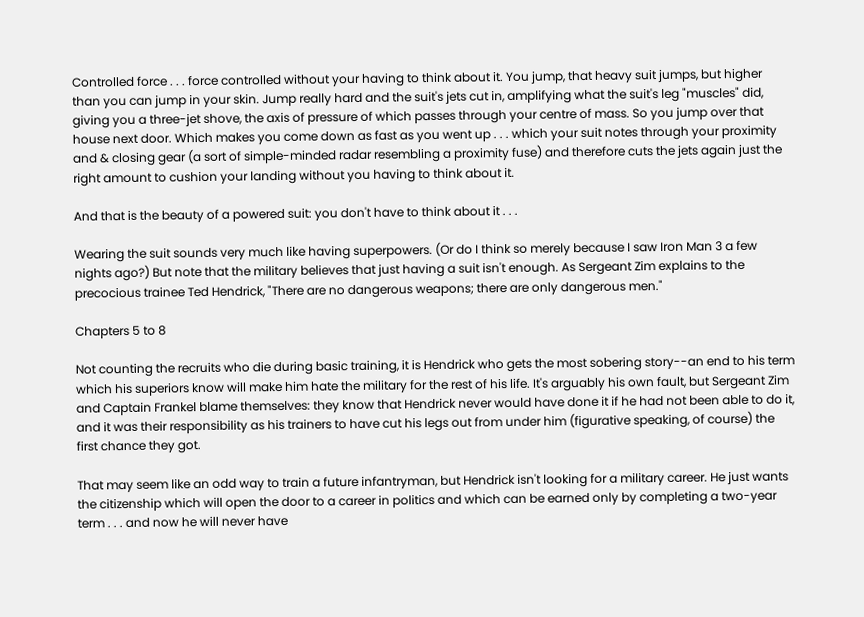Controlled force . . . force controlled without your having to think about it. You jump, that heavy suit jumps, but higher than you can jump in your skin. Jump really hard and the suit's jets cut in, amplifying what the suit's leg "muscles" did, giving you a three-jet shove, the axis of pressure of which passes through your centre of mass. So you jump over that house next door. Which makes you come down as fast as you went up . . . which your suit notes through your proximity and & closing gear (a sort of simple-minded radar resembling a proximity fuse) and therefore cuts the jets again just the right amount to cushion your landing without you having to think about it.

And that is the beauty of a powered suit: you don't have to think about it . . .

Wearing the suit sounds very much like having superpowers. (Or do I think so merely because I saw Iron Man 3 a few nights ago?) But note that the military believes that just having a suit isn't enough. As Sergeant Zim explains to the precocious trainee Ted Hendrick, "There are no dangerous weapons; there are only dangerous men."

Chapters 5 to 8

Not counting the recruits who die during basic training, it is Hendrick who gets the most sobering story--an end to his term which his superiors know will make him hate the military for the rest of his life. It's arguably his own fault, but Sergeant Zim and Captain Frankel blame themselves: they know that Hendrick never would have done it if he had not been able to do it, and it was their responsibility as his trainers to have cut his legs out from under him (figurative speaking, of course) the first chance they got.

That may seem like an odd way to train a future infantryman, but Hendrick isn't looking for a military career. He just wants the citizenship which will open the door to a career in politics and which can be earned only by completing a two-year term . . . and now he will never have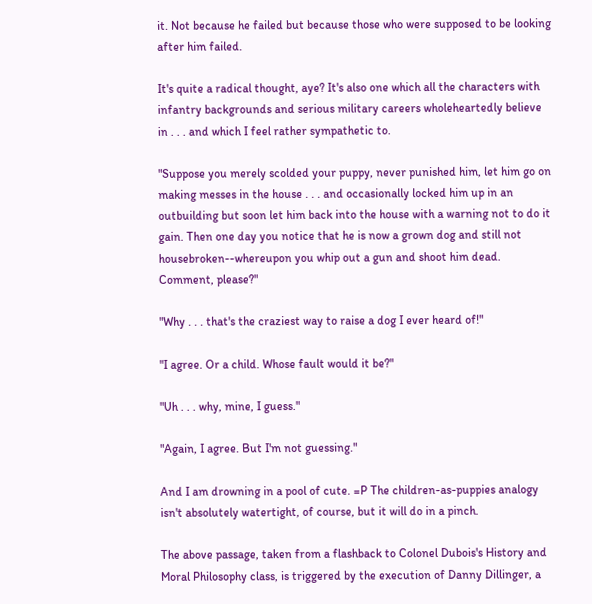it. Not because he failed but because those who were supposed to be looking after him failed.

It's quite a radical thought, aye? It's also one which all the characters with infantry backgrounds and serious military careers wholeheartedly believe in . . . and which I feel rather sympathetic to.

"Suppose you merely scolded your puppy, never punished him, let him go on making messes in the house . . . and occasionally locked him up in an outbuilding but soon let him back into the house with a warning not to do it gain. Then one day you notice that he is now a grown dog and still not housebroken--whereupon you whip out a gun and shoot him dead. Comment, please?"

"Why . . . that's the craziest way to raise a dog I ever heard of!"

"I agree. Or a child. Whose fault would it be?"

"Uh . . . why, mine, I guess."

"Again, I agree. But I'm not guessing."

And I am drowning in a pool of cute. =P The children-as-puppies analogy isn't absolutely watertight, of course, but it will do in a pinch.

The above passage, taken from a flashback to Colonel Dubois's History and Moral Philosophy class, is triggered by the execution of Danny Dillinger, a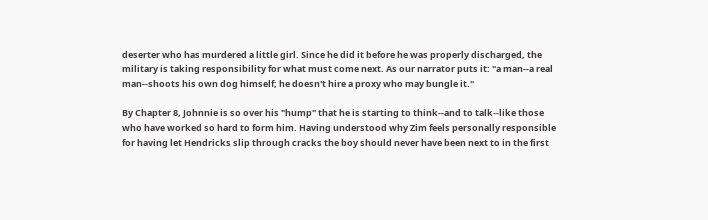deserter who has murdered a little girl. Since he did it before he was properly discharged, the military is taking responsibility for what must come next. As our narrator puts it: "a man--a real man--shoots his own dog himself; he doesn't hire a proxy who may bungle it."

By Chapter 8, Johnnie is so over his "hump" that he is starting to think--and to talk--like those who have worked so hard to form him. Having understood why Zim feels personally responsible for having let Hendricks slip through cracks the boy should never have been next to in the first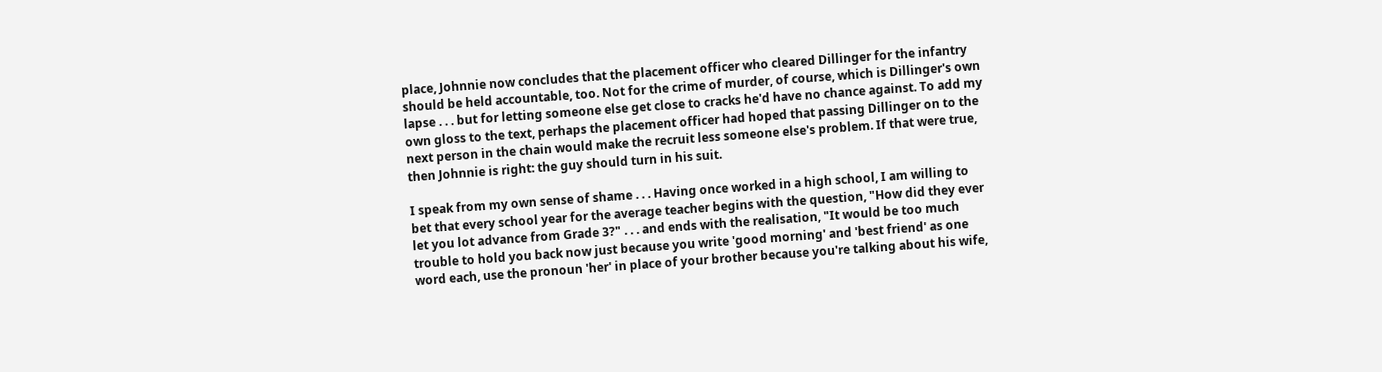place, Johnnie now concludes that the placement officer who cleared Dillinger for the infantry should be held accountable, too. Not for the crime of murder, of course, which is Dillinger's own lapse . . . but for letting someone else get close to cracks he'd have no chance against. To add my own gloss to the text, perhaps the placement officer had hoped that passing Dillinger on to the next person in the chain would make the recruit less someone else's problem. If that were true, then Johnnie is right: the guy should turn in his suit.

I speak from my own sense of shame . . . Having once worked in a high school, I am willing to bet that every school year for the average teacher begins with the question, "How did they ever let you lot advance from Grade 3?" . . . and ends with the realisation, "It would be too much trouble to hold you back now just because you write 'good morning' and 'best friend' as one word each, use the pronoun 'her' in place of your brother because you're talking about his wife,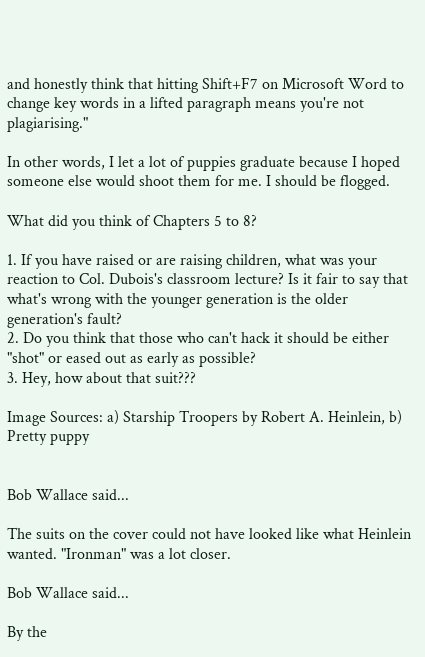and honestly think that hitting Shift+F7 on Microsoft Word to change key words in a lifted paragraph means you're not plagiarising."

In other words, I let a lot of puppies graduate because I hoped someone else would shoot them for me. I should be flogged.

What did you think of Chapters 5 to 8?

1. If you have raised or are raising children, what was your reaction to Col. Dubois's classroom lecture? Is it fair to say that what's wrong with the younger generation is the older generation's fault?
2. Do you think that those who can't hack it should be either "shot" or eased out as early as possible?
3. Hey, how about that suit???

Image Sources: a) Starship Troopers by Robert A. Heinlein, b) Pretty puppy


Bob Wallace said...

The suits on the cover could not have looked like what Heinlein wanted. "Ironman" was a lot closer.

Bob Wallace said...

By the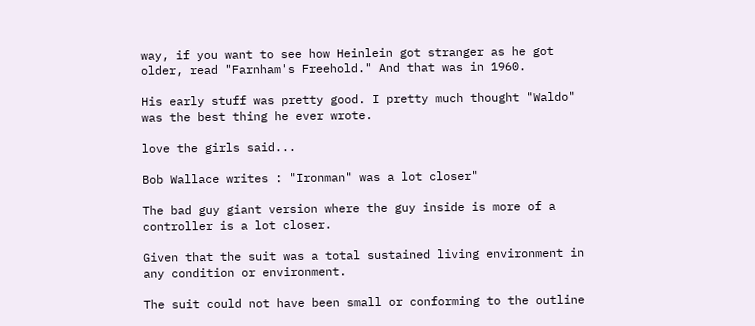way, if you want to see how Heinlein got stranger as he got older, read "Farnham's Freehold." And that was in 1960.

His early stuff was pretty good. I pretty much thought "Waldo" was the best thing he ever wrote.

love the girls said...

Bob Wallace writes : "Ironman" was a lot closer"

The bad guy giant version where the guy inside is more of a controller is a lot closer.

Given that the suit was a total sustained living environment in any condition or environment.

The suit could not have been small or conforming to the outline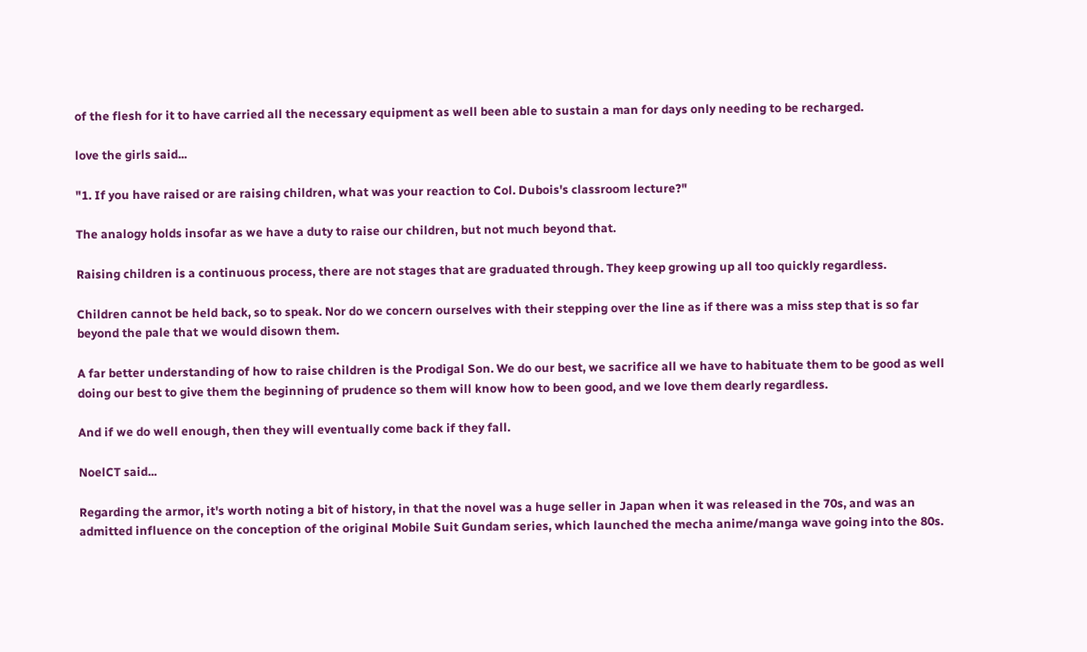of the flesh for it to have carried all the necessary equipment as well been able to sustain a man for days only needing to be recharged.

love the girls said...

"1. If you have raised or are raising children, what was your reaction to Col. Dubois's classroom lecture?"

The analogy holds insofar as we have a duty to raise our children, but not much beyond that.

Raising children is a continuous process, there are not stages that are graduated through. They keep growing up all too quickly regardless.

Children cannot be held back, so to speak. Nor do we concern ourselves with their stepping over the line as if there was a miss step that is so far beyond the pale that we would disown them.

A far better understanding of how to raise children is the Prodigal Son. We do our best, we sacrifice all we have to habituate them to be good as well doing our best to give them the beginning of prudence so them will know how to been good, and we love them dearly regardless.

And if we do well enough, then they will eventually come back if they fall.

NoelCT said...

Regarding the armor, it's worth noting a bit of history, in that the novel was a huge seller in Japan when it was released in the 70s, and was an admitted influence on the conception of the original Mobile Suit Gundam series, which launched the mecha anime/manga wave going into the 80s.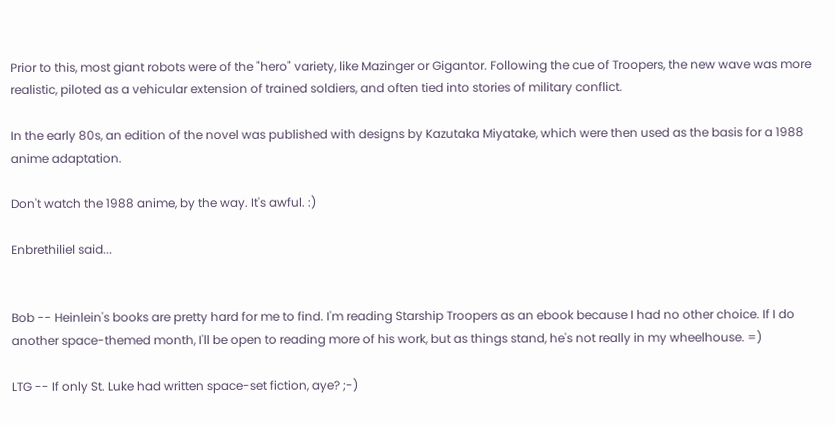Prior to this, most giant robots were of the "hero" variety, like Mazinger or Gigantor. Following the cue of Troopers, the new wave was more realistic, piloted as a vehicular extension of trained soldiers, and often tied into stories of military conflict.

In the early 80s, an edition of the novel was published with designs by Kazutaka Miyatake, which were then used as the basis for a 1988 anime adaptation.

Don't watch the 1988 anime, by the way. It's awful. :)

Enbrethiliel said...


Bob -- Heinlein's books are pretty hard for me to find. I'm reading Starship Troopers as an ebook because I had no other choice. If I do another space-themed month, I'll be open to reading more of his work, but as things stand, he's not really in my wheelhouse. =)

LTG -- If only St. Luke had written space-set fiction, aye? ;-)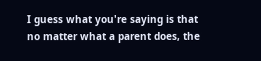I guess what you're saying is that no matter what a parent does, the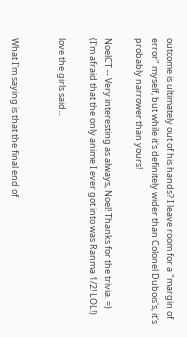outcome is ultimately out of his hands? I leave room for a "margin of error" myself, but while it's definitely wider than Colonel Dubois's, it's probably narrower than yours!

NoelCT -- Very interesting as always, Noel! Thanks for the trivia. =) (I'm afraid that the only anime I ever got into was Ranma 1/2! LOL!)

love the girls said...


What I'm saying is that the final end of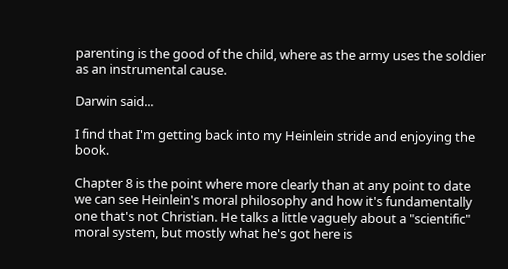parenting is the good of the child, where as the army uses the soldier as an instrumental cause.

Darwin said...

I find that I'm getting back into my Heinlein stride and enjoying the book.

Chapter 8 is the point where more clearly than at any point to date we can see Heinlein's moral philosophy and how it's fundamentally one that's not Christian. He talks a little vaguely about a "scientific" moral system, but mostly what he's got here is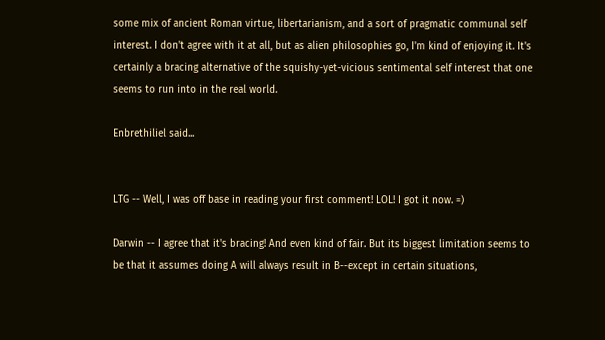some mix of ancient Roman virtue, libertarianism, and a sort of pragmatic communal self interest. I don't agree with it at all, but as alien philosophies go, I'm kind of enjoying it. It's certainly a bracing alternative of the squishy-yet-vicious sentimental self interest that one seems to run into in the real world.

Enbrethiliel said...


LTG -- Well, I was off base in reading your first comment! LOL! I got it now. =)

Darwin -- I agree that it's bracing! And even kind of fair. But its biggest limitation seems to be that it assumes doing A will always result in B--except in certain situations,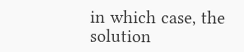in which case, the solution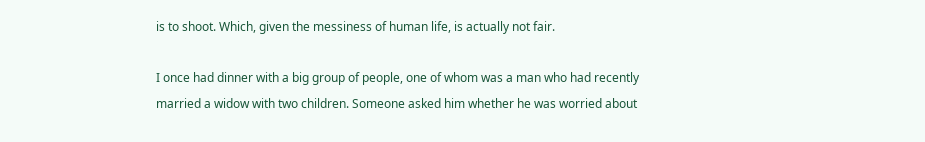is to shoot. Which, given the messiness of human life, is actually not fair.

I once had dinner with a big group of people, one of whom was a man who had recently married a widow with two children. Someone asked him whether he was worried about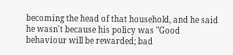becoming the head of that household, and he said he wasn't because his policy was "Good behaviour will be rewarded; bad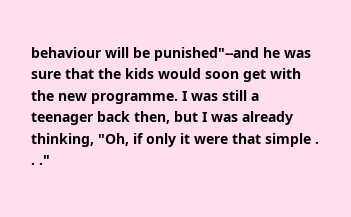behaviour will be punished"--and he was sure that the kids would soon get with the new programme. I was still a teenager back then, but I was already thinking, "Oh, if only it were that simple . . ."